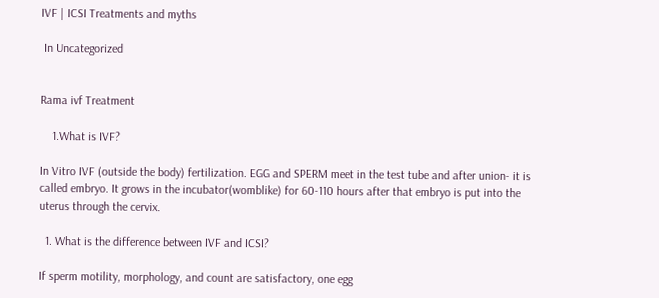IVF | ICSI Treatments and myths

 In Uncategorized


Rama ivf Treatment

    1.What is IVF?

In Vitro IVF (outside the body) fertilization. EGG and SPERM meet in the test tube and after union- it is called embryo. It grows in the incubator(womblike) for 60-110 hours after that embryo is put into the uterus through the cervix.

  1. What is the difference between IVF and ICSI?

If sperm motility, morphology, and count are satisfactory, one egg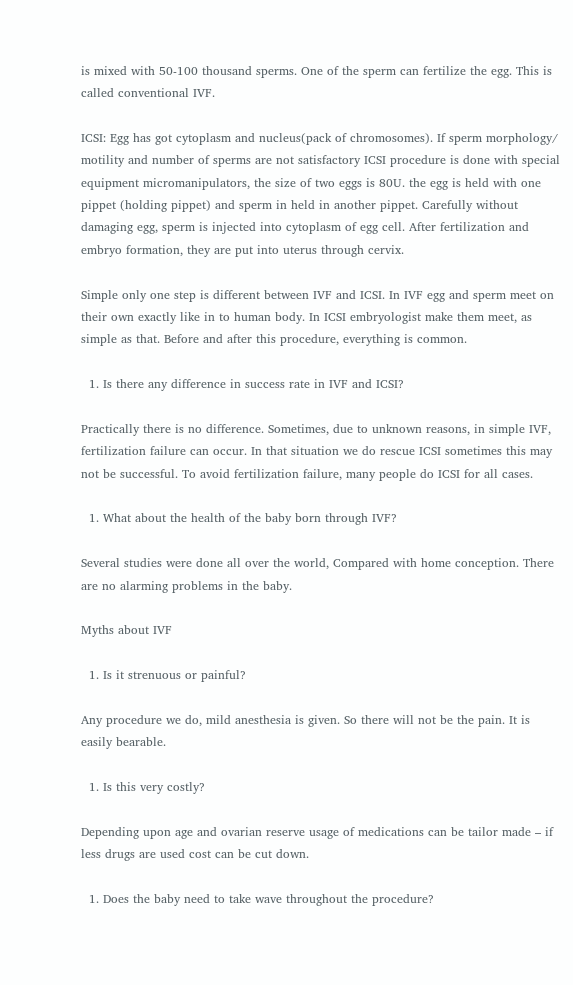is mixed with 50-100 thousand sperms. One of the sperm can fertilize the egg. This is called conventional IVF.

ICSI: Egg has got cytoplasm and nucleus(pack of chromosomes). If sperm morphology/ motility and number of sperms are not satisfactory ICSI procedure is done with special equipment micromanipulators, the size of two eggs is 80U. the egg is held with one pippet (holding pippet) and sperm in held in another pippet. Carefully without damaging egg, sperm is injected into cytoplasm of egg cell. After fertilization and embryo formation, they are put into uterus through cervix.

Simple only one step is different between IVF and ICSI. In IVF egg and sperm meet on their own exactly like in to human body. In ICSI embryologist make them meet, as simple as that. Before and after this procedure, everything is common.

  1. Is there any difference in success rate in IVF and ICSI?

Practically there is no difference. Sometimes, due to unknown reasons, in simple IVF, fertilization failure can occur. In that situation we do rescue ICSI sometimes this may not be successful. To avoid fertilization failure, many people do ICSI for all cases.

  1. What about the health of the baby born through IVF?

Several studies were done all over the world, Compared with home conception. There are no alarming problems in the baby.

Myths about IVF

  1. Is it strenuous or painful?

Any procedure we do, mild anesthesia is given. So there will not be the pain. It is easily bearable.

  1. Is this very costly?

Depending upon age and ovarian reserve usage of medications can be tailor made – if less drugs are used cost can be cut down.

  1. Does the baby need to take wave throughout the procedure?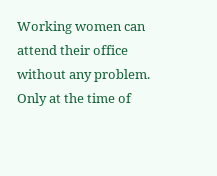Working women can attend their office without any problem. Only at the time of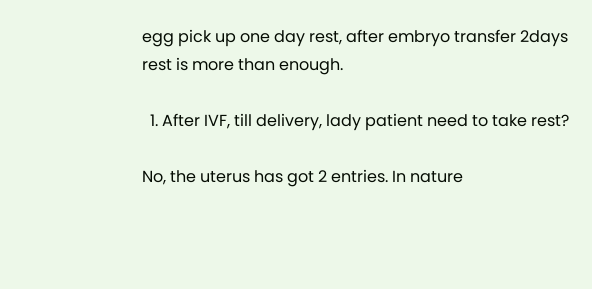egg pick up one day rest, after embryo transfer 2days rest is more than enough.

  1. After IVF, till delivery, lady patient need to take rest?

No, the uterus has got 2 entries. In nature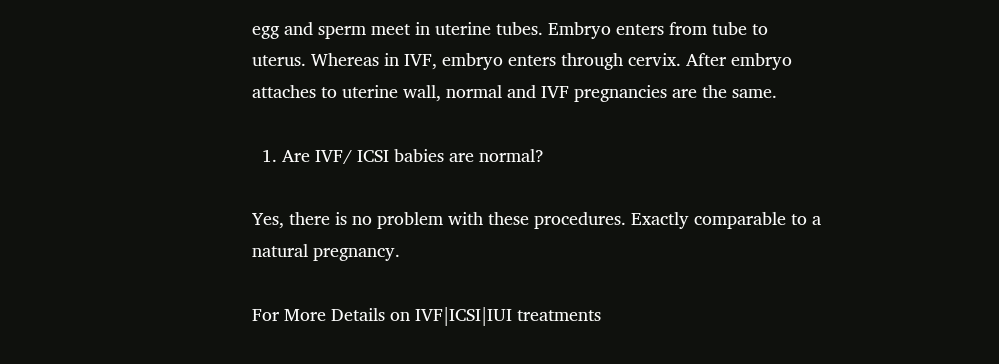egg and sperm meet in uterine tubes. Embryo enters from tube to uterus. Whereas in IVF, embryo enters through cervix. After embryo attaches to uterine wall, normal and IVF pregnancies are the same.

  1. Are IVF/ ICSI babies are normal?

Yes, there is no problem with these procedures. Exactly comparable to a natural pregnancy.

For More Details on IVF|ICSI|IUI treatments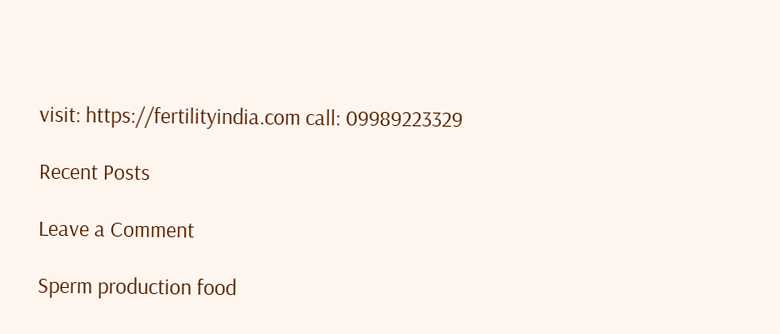visit: https://fertilityindia.com call: 09989223329

Recent Posts

Leave a Comment

Sperm production food